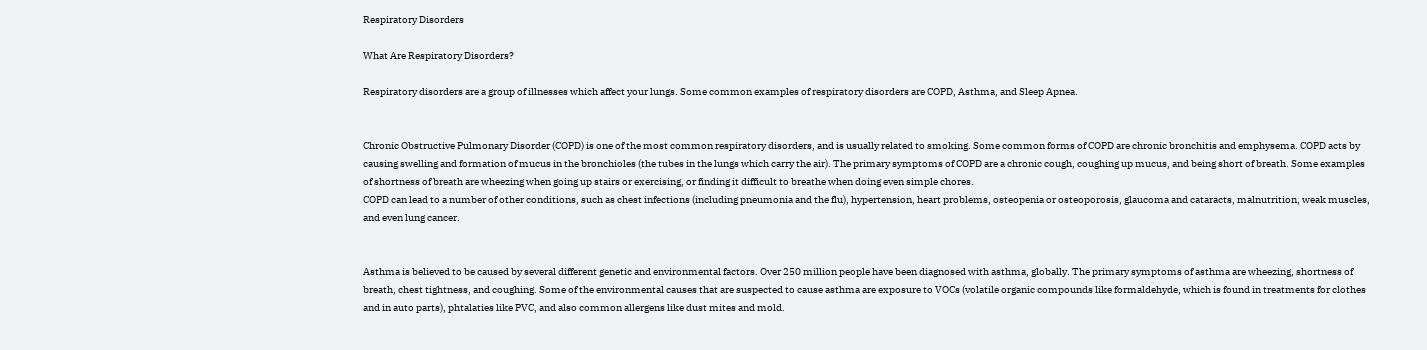Respiratory Disorders

What Are Respiratory Disorders?

Respiratory disorders are a group of illnesses which affect your lungs. Some common examples of respiratory disorders are COPD, Asthma, and Sleep Apnea.


Chronic Obstructive Pulmonary Disorder (COPD) is one of the most common respiratory disorders, and is usually related to smoking. Some common forms of COPD are chronic bronchitis and emphysema. COPD acts by causing swelling and formation of mucus in the bronchioles (the tubes in the lungs which carry the air). The primary symptoms of COPD are a chronic cough, coughing up mucus, and being short of breath. Some examples of shortness of breath are wheezing when going up stairs or exercising, or finding it difficult to breathe when doing even simple chores.
COPD can lead to a number of other conditions, such as chest infections (including pneumonia and the flu), hypertension, heart problems, osteopenia or osteoporosis, glaucoma and cataracts, malnutrition, weak muscles, and even lung cancer.


Asthma is believed to be caused by several different genetic and environmental factors. Over 250 million people have been diagnosed with asthma, globally. The primary symptoms of asthma are wheezing, shortness of breath, chest tightness, and coughing. Some of the environmental causes that are suspected to cause asthma are exposure to VOCs (volatile organic compounds like formaldehyde, which is found in treatments for clothes and in auto parts), phtalaties like PVC, and also common allergens like dust mites and mold.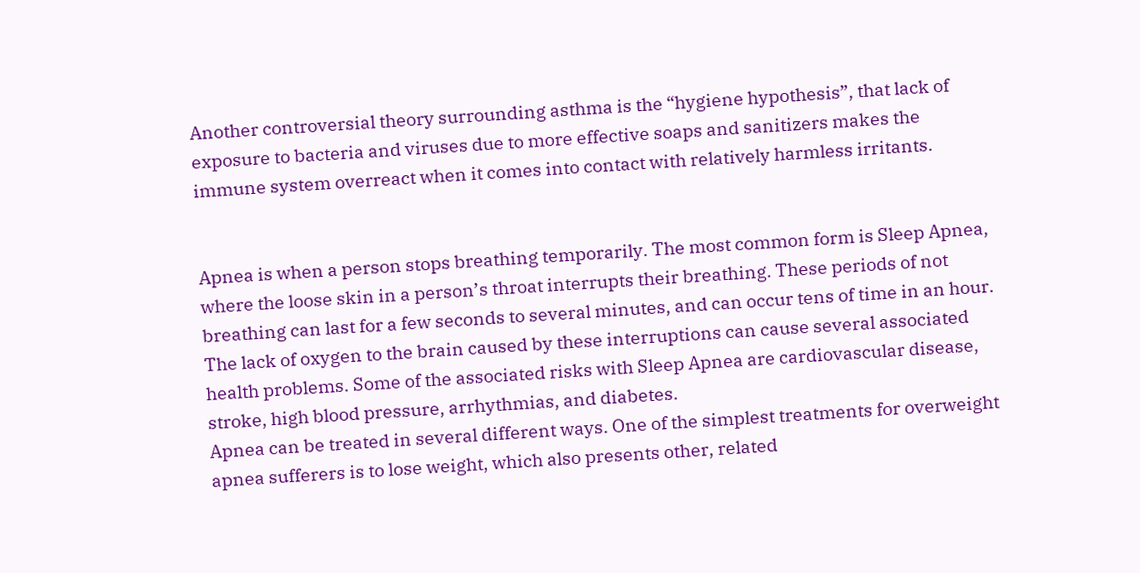Another controversial theory surrounding asthma is the “hygiene hypothesis”, that lack of exposure to bacteria and viruses due to more effective soaps and sanitizers makes the immune system overreact when it comes into contact with relatively harmless irritants.


Apnea is when a person stops breathing temporarily. The most common form is Sleep Apnea, where the loose skin in a person’s throat interrupts their breathing. These periods of not breathing can last for a few seconds to several minutes, and can occur tens of time in an hour. The lack of oxygen to the brain caused by these interruptions can cause several associated health problems. Some of the associated risks with Sleep Apnea are cardiovascular disease, stroke, high blood pressure, arrhythmias, and diabetes.
Apnea can be treated in several different ways. One of the simplest treatments for overweight apnea sufferers is to lose weight, which also presents other, related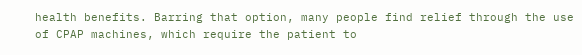health benefits. Barring that option, many people find relief through the use of CPAP machines, which require the patient to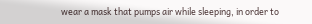wear a mask that pumps air while sleeping, in order to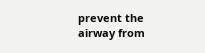prevent the airway from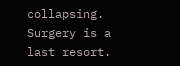collapsing. Surgery is a last resort.